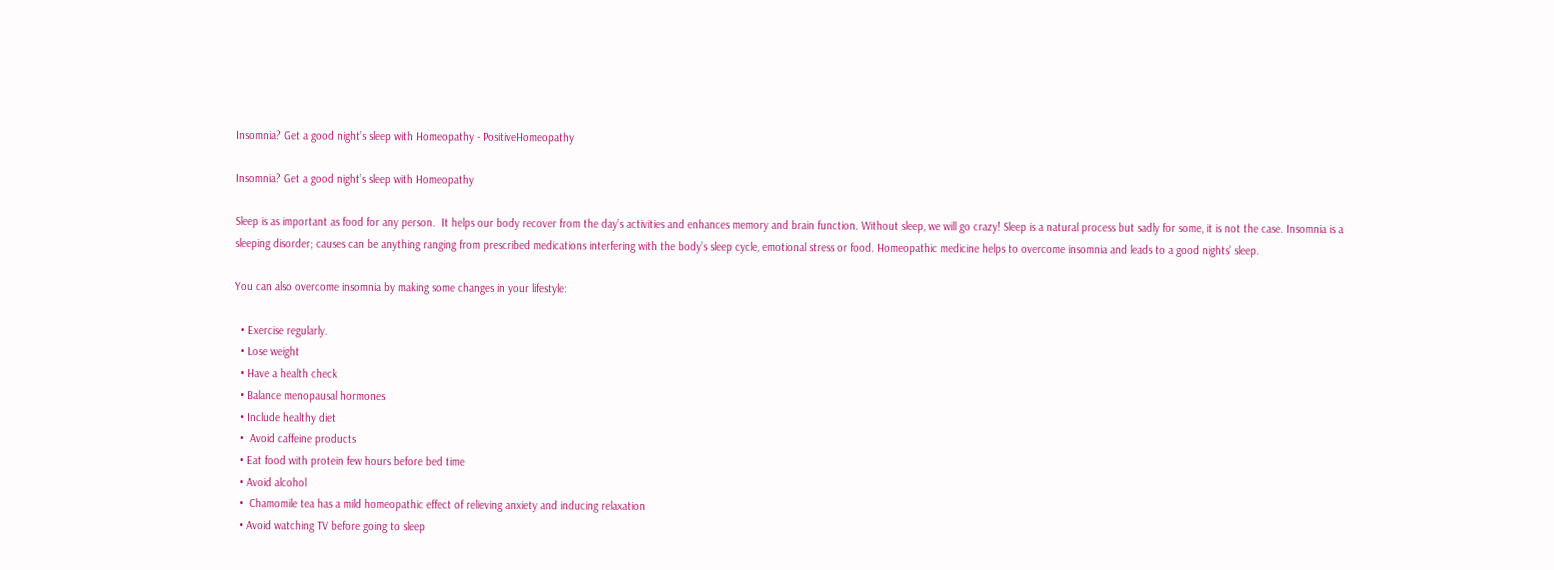Insomnia? Get a good night’s sleep with Homeopathy - PositiveHomeopathy

Insomnia? Get a good night’s sleep with Homeopathy

Sleep is as important as food for any person.  It helps our body recover from the day’s activities and enhances memory and brain function. Without sleep, we will go crazy! Sleep is a natural process but sadly for some, it is not the case. Insomnia is a sleeping disorder; causes can be anything ranging from prescribed medications interfering with the body’s sleep cycle, emotional stress or food. Homeopathic medicine helps to overcome insomnia and leads to a good nights’ sleep.

You can also overcome insomnia by making some changes in your lifestyle:

  • Exercise regularly.
  • Lose weight
  • Have a health check
  • Balance menopausal hormones
  • Include healthy diet
  •  Avoid caffeine products
  • Eat food with protein few hours before bed time
  • Avoid alcohol
  •  Chamomile tea has a mild homeopathic effect of relieving anxiety and inducing relaxation
  • Avoid watching TV before going to sleep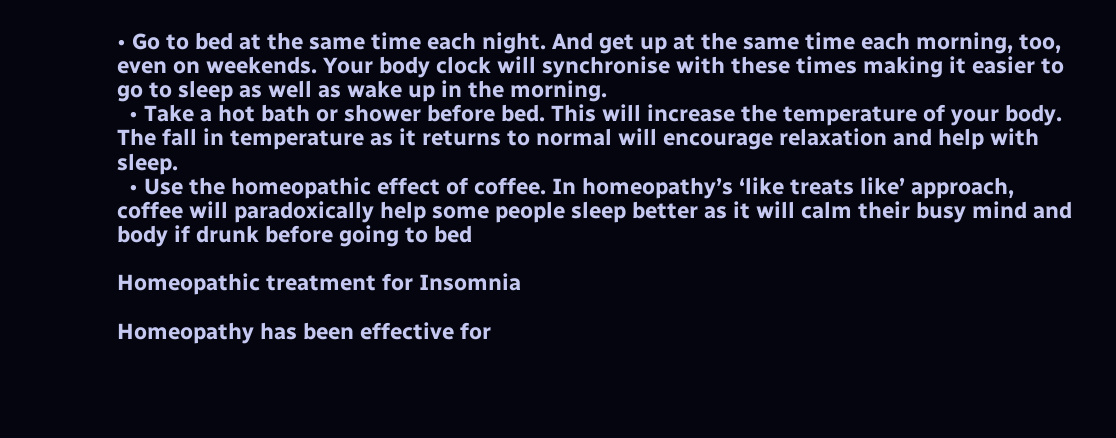• Go to bed at the same time each night. And get up at the same time each morning, too, even on weekends. Your body clock will synchronise with these times making it easier to go to sleep as well as wake up in the morning.
  • Take a hot bath or shower before bed. This will increase the temperature of your body. The fall in temperature as it returns to normal will encourage relaxation and help with sleep.
  • Use the homeopathic effect of coffee. In homeopathy’s ‘like treats like’ approach, coffee will paradoxically help some people sleep better as it will calm their busy mind and body if drunk before going to bed

Homeopathic treatment for Insomnia

Homeopathy has been effective for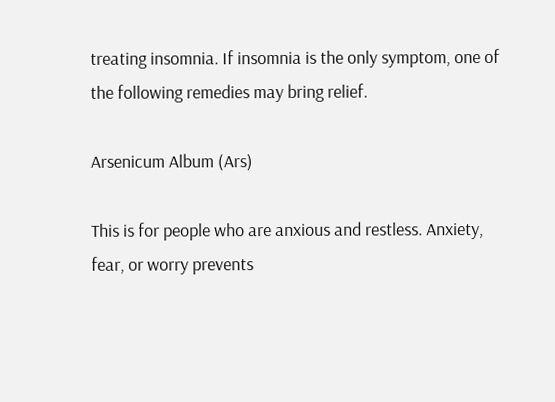treating insomnia. If insomnia is the only symptom, one of the following remedies may bring relief.

Arsenicum Album (Ars)

This is for people who are anxious and restless. Anxiety, fear, or worry prevents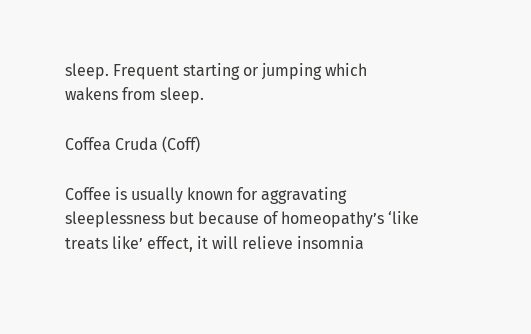sleep. Frequent starting or jumping which wakens from sleep.

Coffea Cruda (Coff)

Coffee is usually known for aggravating sleeplessness but because of homeopathy’s ‘like treats like’ effect, it will relieve insomnia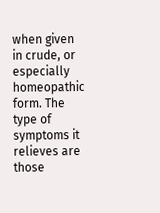when given in crude, or especially homeopathic form. The type of symptoms it relieves are those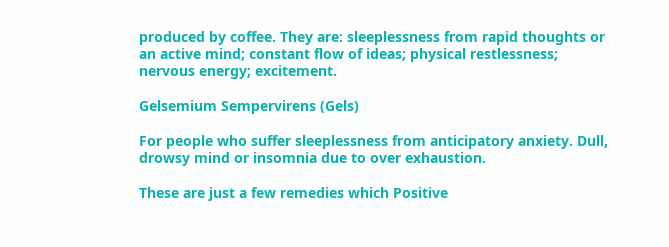produced by coffee. They are: sleeplessness from rapid thoughts or an active mind; constant flow of ideas; physical restlessness; nervous energy; excitement.

Gelsemium Sempervirens (Gels)

For people who suffer sleeplessness from anticipatory anxiety. Dull, drowsy mind or insomnia due to over exhaustion.

These are just a few remedies which Positive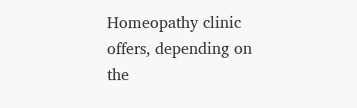Homeopathy clinic offers, depending on the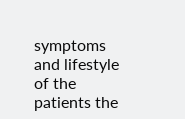symptoms and lifestyle of the patients the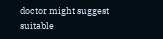doctor might suggest suitable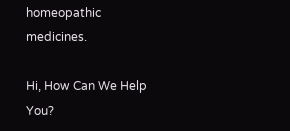homeopathic medicines.

Hi, How Can We Help You?